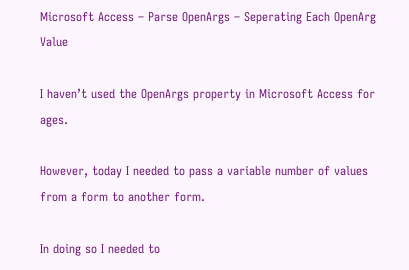Microsoft Access – Parse OpenArgs – Seperating Each OpenArg Value

I haven’t used the OpenArgs property in Microsoft Access for ages.

However, today I needed to pass a variable number of values from a form to another form.

In doing so I needed to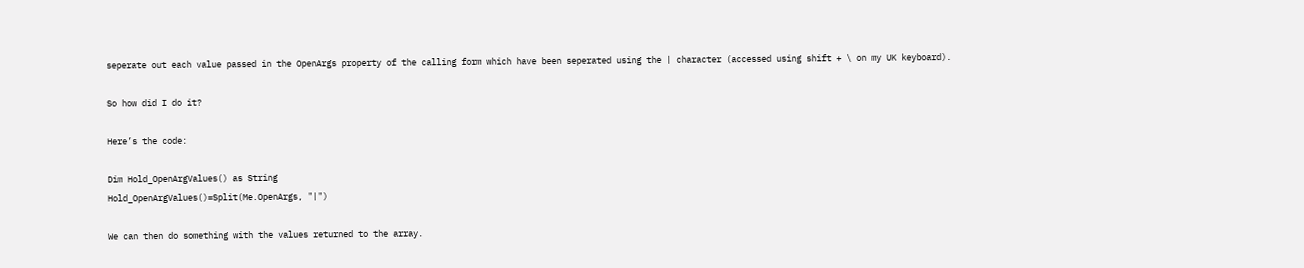seperate out each value passed in the OpenArgs property of the calling form which have been seperated using the | character (accessed using shift + \ on my UK keyboard).

So how did I do it?

Here’s the code:

Dim Hold_OpenArgValues() as String
Hold_OpenArgValues()=Split(Me.OpenArgs, "|")

We can then do something with the values returned to the array.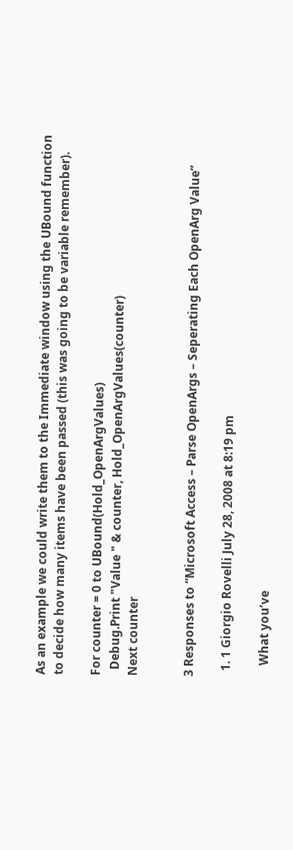As an example we could write them to the Immediate window using the UBound function to decide how many items have been passed (this was going to be variable remember).

For counter = 0 to UBound(Hold_OpenArgValues)
  Debug.Print "Value " & counter, Hold_OpenArgValues(counter)
Next counter


3 Responses to “Microsoft Access – Parse OpenArgs – Seperating Each OpenArg Value”

  1. 1 Giorgio Rovelli July 28, 2008 at 8:19 pm

    What you’ve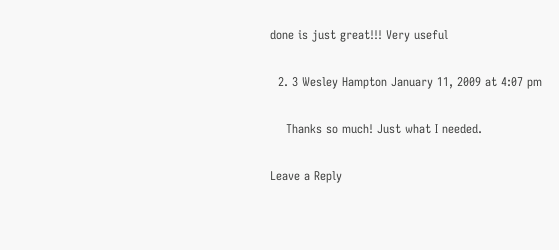done is just great!!! Very useful

  2. 3 Wesley Hampton January 11, 2009 at 4:07 pm

    Thanks so much! Just what I needed.

Leave a Reply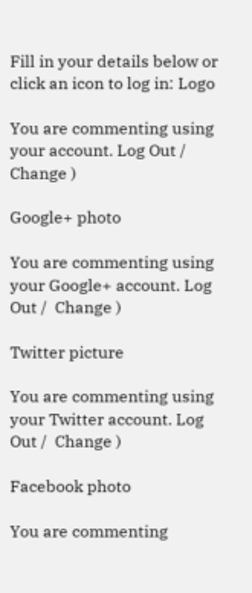Fill in your details below or click an icon to log in: Logo

You are commenting using your account. Log Out /  Change )

Google+ photo

You are commenting using your Google+ account. Log Out /  Change )

Twitter picture

You are commenting using your Twitter account. Log Out /  Change )

Facebook photo

You are commenting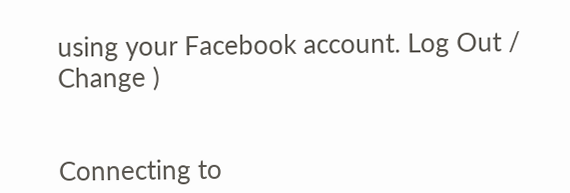using your Facebook account. Log Out /  Change )


Connecting to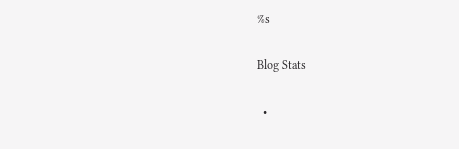%s

Blog Stats

  •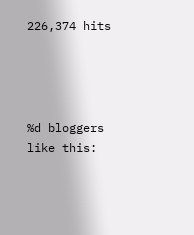226,374 hits




%d bloggers like this: